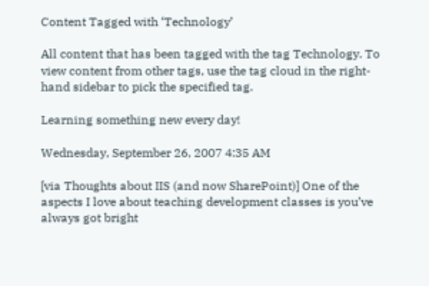Content Tagged with ‘Technology’

All content that has been tagged with the tag Technology. To view content from other tags, use the tag cloud in the right-hand sidebar to pick the specified tag.

Learning something new every day!

Wednesday, September 26, 2007 4:35 AM

[via Thoughts about IIS (and now SharePoint)] One of the aspects I love about teaching development classes is you’ve always got bright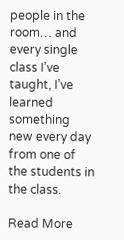people in the room… and every single class I’ve taught, I’ve learned something new every day from one of the students in the class.

Read More